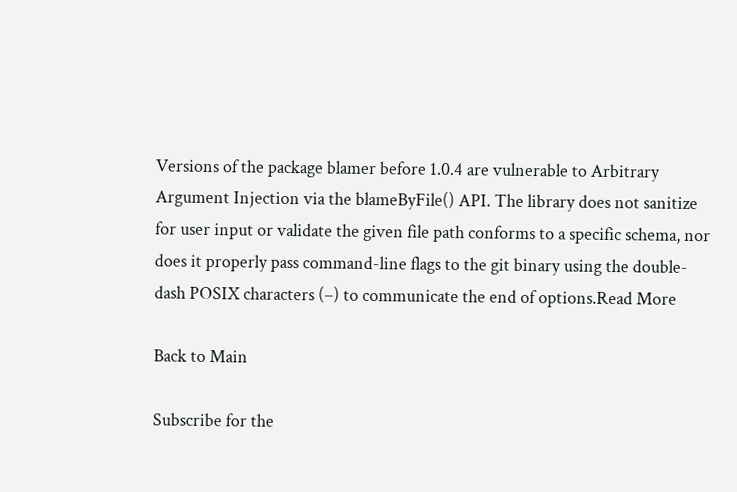Versions of the package blamer before 1.0.4 are vulnerable to Arbitrary Argument Injection via the blameByFile() API. The library does not sanitize for user input or validate the given file path conforms to a specific schema, nor does it properly pass command-line flags to the git binary using the double-dash POSIX characters (–) to communicate the end of options.Read More

Back to Main

Subscribe for the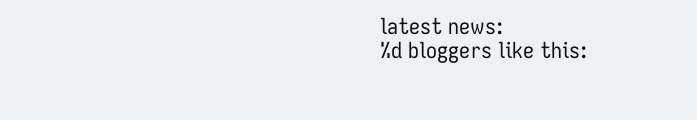latest news:
%d bloggers like this: